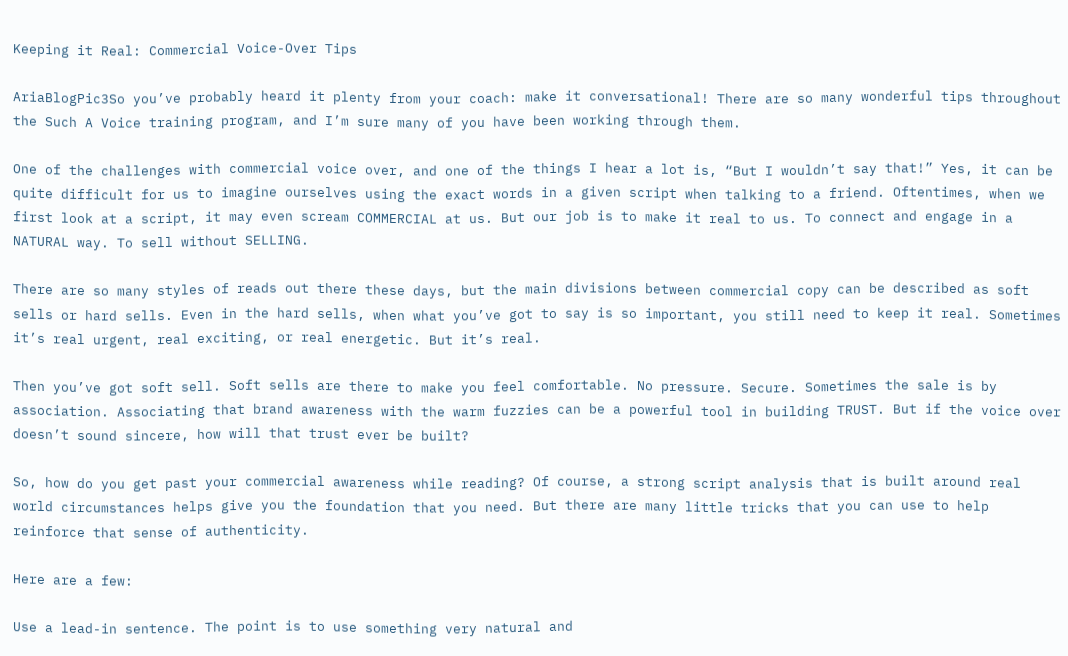Keeping it Real: Commercial Voice-Over Tips

AriaBlogPic3So you’ve probably heard it plenty from your coach: make it conversational! There are so many wonderful tips throughout the Such A Voice training program, and I’m sure many of you have been working through them.

One of the challenges with commercial voice over, and one of the things I hear a lot is, “But I wouldn’t say that!” Yes, it can be quite difficult for us to imagine ourselves using the exact words in a given script when talking to a friend. Oftentimes, when we first look at a script, it may even scream COMMERCIAL at us. But our job is to make it real to us. To connect and engage in a NATURAL way. To sell without SELLING.

There are so many styles of reads out there these days, but the main divisions between commercial copy can be described as soft sells or hard sells. Even in the hard sells, when what you’ve got to say is so important, you still need to keep it real. Sometimes it’s real urgent, real exciting, or real energetic. But it’s real.

Then you’ve got soft sell. Soft sells are there to make you feel comfortable. No pressure. Secure. Sometimes the sale is by association. Associating that brand awareness with the warm fuzzies can be a powerful tool in building TRUST. But if the voice over doesn’t sound sincere, how will that trust ever be built?

So, how do you get past your commercial awareness while reading? Of course, a strong script analysis that is built around real world circumstances helps give you the foundation that you need. But there are many little tricks that you can use to help reinforce that sense of authenticity.

Here are a few:

Use a lead-in sentence. The point is to use something very natural and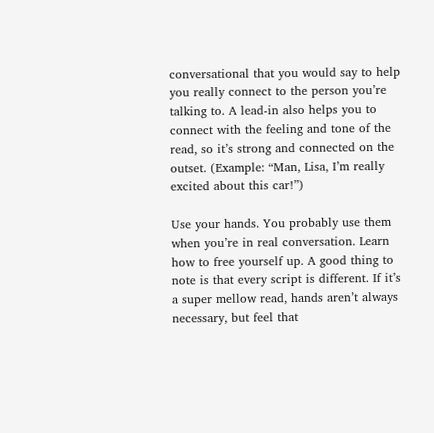conversational that you would say to help you really connect to the person you’re talking to. A lead-in also helps you to connect with the feeling and tone of the read, so it’s strong and connected on the outset. (Example: “Man, Lisa, I’m really excited about this car!”)

Use your hands. You probably use them when you’re in real conversation. Learn how to free yourself up. A good thing to note is that every script is different. If it’s a super mellow read, hands aren’t always necessary, but feel that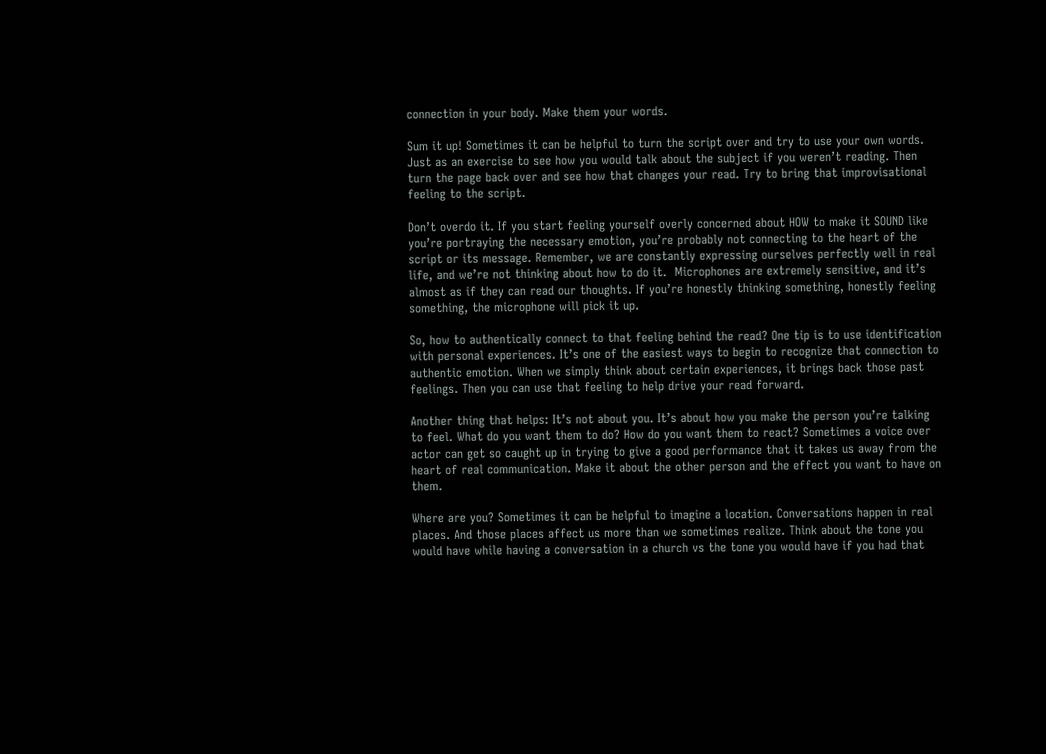connection in your body. Make them your words.

Sum it up! Sometimes it can be helpful to turn the script over and try to use your own words. Just as an exercise to see how you would talk about the subject if you weren’t reading. Then turn the page back over and see how that changes your read. Try to bring that improvisational feeling to the script.

Don’t overdo it. If you start feeling yourself overly concerned about HOW to make it SOUND like you’re portraying the necessary emotion, you’re probably not connecting to the heart of the script or its message. Remember, we are constantly expressing ourselves perfectly well in real life, and we’re not thinking about how to do it.  Microphones are extremely sensitive, and it’s almost as if they can read our thoughts. If you’re honestly thinking something, honestly feeling something, the microphone will pick it up.

So, how to authentically connect to that feeling behind the read? One tip is to use identification with personal experiences. It’s one of the easiest ways to begin to recognize that connection to authentic emotion. When we simply think about certain experiences, it brings back those past feelings. Then you can use that feeling to help drive your read forward.

Another thing that helps: It’s not about you. It’s about how you make the person you’re talking to feel. What do you want them to do? How do you want them to react? Sometimes a voice over actor can get so caught up in trying to give a good performance that it takes us away from the heart of real communication. Make it about the other person and the effect you want to have on them.

Where are you? Sometimes it can be helpful to imagine a location. Conversations happen in real places. And those places affect us more than we sometimes realize. Think about the tone you would have while having a conversation in a church vs the tone you would have if you had that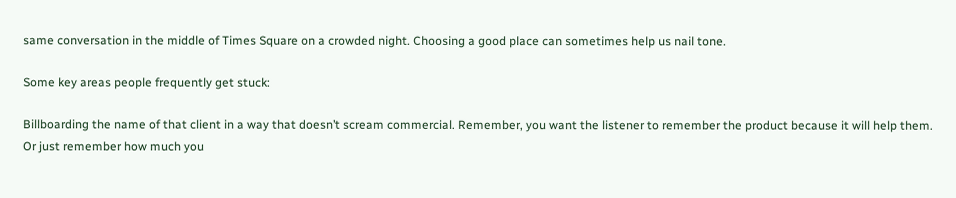same conversation in the middle of Times Square on a crowded night. Choosing a good place can sometimes help us nail tone.

Some key areas people frequently get stuck:

Billboarding the name of that client in a way that doesn’t scream commercial. Remember, you want the listener to remember the product because it will help them. Or just remember how much you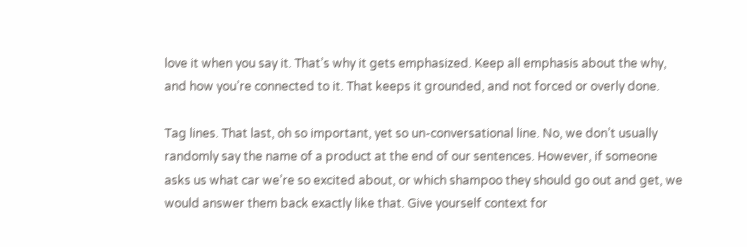love it when you say it. That’s why it gets emphasized. Keep all emphasis about the why, and how you’re connected to it. That keeps it grounded, and not forced or overly done.

Tag lines. That last, oh so important, yet so un-conversational line. No, we don’t usually randomly say the name of a product at the end of our sentences. However, if someone asks us what car we’re so excited about, or which shampoo they should go out and get, we would answer them back exactly like that. Give yourself context for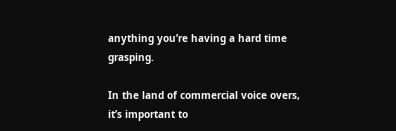anything you’re having a hard time grasping.

In the land of commercial voice overs, it’s important to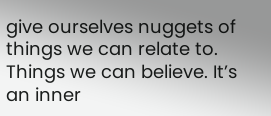give ourselves nuggets of things we can relate to. Things we can believe. It’s an inner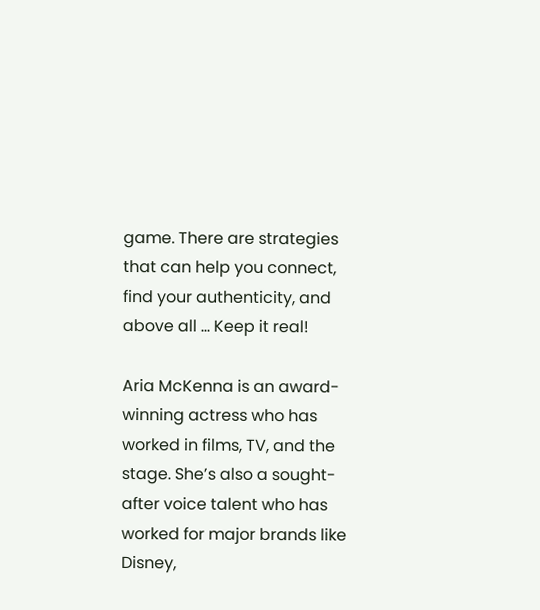game. There are strategies that can help you connect, find your authenticity, and above all … Keep it real!

Aria McKenna is an award-winning actress who has worked in films, TV, and the stage. She’s also a sought-after voice talent who has worked for major brands like Disney,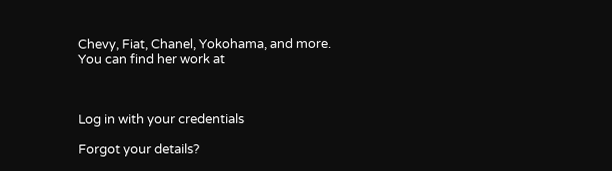Chevy, Fiat, Chanel, Yokohama, and more. You can find her work at



Log in with your credentials

Forgot your details?